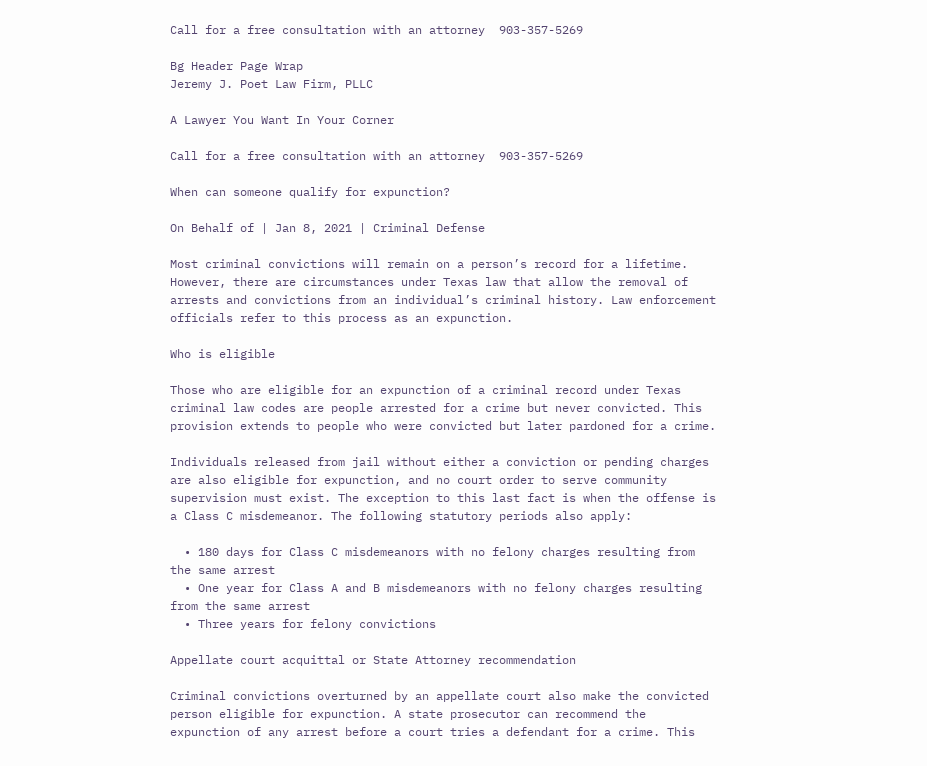Call for a free consultation with an attorney  903-357-5269

Bg Header Page Wrap
Jeremy J. Poet Law Firm, PLLC

A Lawyer You Want In Your Corner

Call for a free consultation with an attorney  903-357-5269

When can someone qualify for expunction?

On Behalf of | Jan 8, 2021 | Criminal Defense

Most criminal convictions will remain on a person’s record for a lifetime. However, there are circumstances under Texas law that allow the removal of arrests and convictions from an individual’s criminal history. Law enforcement officials refer to this process as an expunction.

Who is eligible

Those who are eligible for an expunction of a criminal record under Texas criminal law codes are people arrested for a crime but never convicted. This provision extends to people who were convicted but later pardoned for a crime.

Individuals released from jail without either a conviction or pending charges are also eligible for expunction, and no court order to serve community supervision must exist. The exception to this last fact is when the offense is a Class C misdemeanor. The following statutory periods also apply:

  • 180 days for Class C misdemeanors with no felony charges resulting from the same arrest
  • One year for Class A and B misdemeanors with no felony charges resulting from the same arrest
  • Three years for felony convictions

Appellate court acquittal or State Attorney recommendation

Criminal convictions overturned by an appellate court also make the convicted person eligible for expunction. A state prosecutor can recommend the expunction of any arrest before a court tries a defendant for a crime. This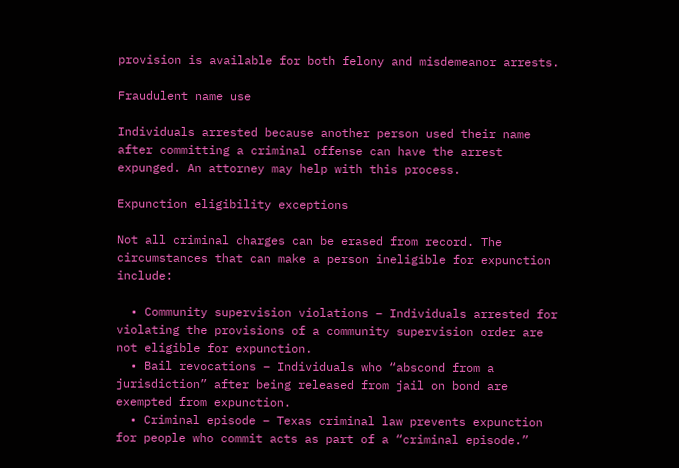provision is available for both felony and misdemeanor arrests.

Fraudulent name use

Individuals arrested because another person used their name after committing a criminal offense can have the arrest expunged. An attorney may help with this process.

Expunction eligibility exceptions

Not all criminal charges can be erased from record. The circumstances that can make a person ineligible for expunction include:

  • Community supervision violations – Individuals arrested for violating the provisions of a community supervision order are not eligible for expunction.
  • Bail revocations – Individuals who “abscond from a jurisdiction” after being released from jail on bond are exempted from expunction.
  • Criminal episode – Texas criminal law prevents expunction for people who commit acts as part of a “criminal episode.”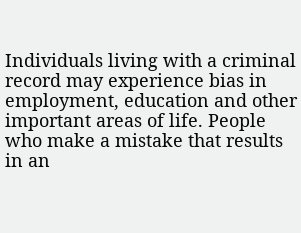Individuals living with a criminal record may experience bias in employment, education and other important areas of life. People who make a mistake that results in an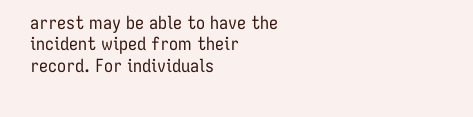arrest may be able to have the incident wiped from their record. For individuals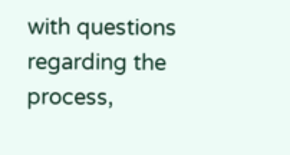with questions regarding the process,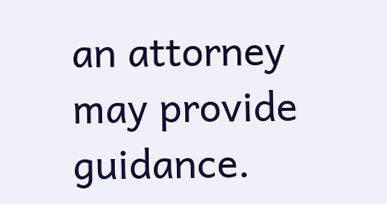an attorney may provide guidance.